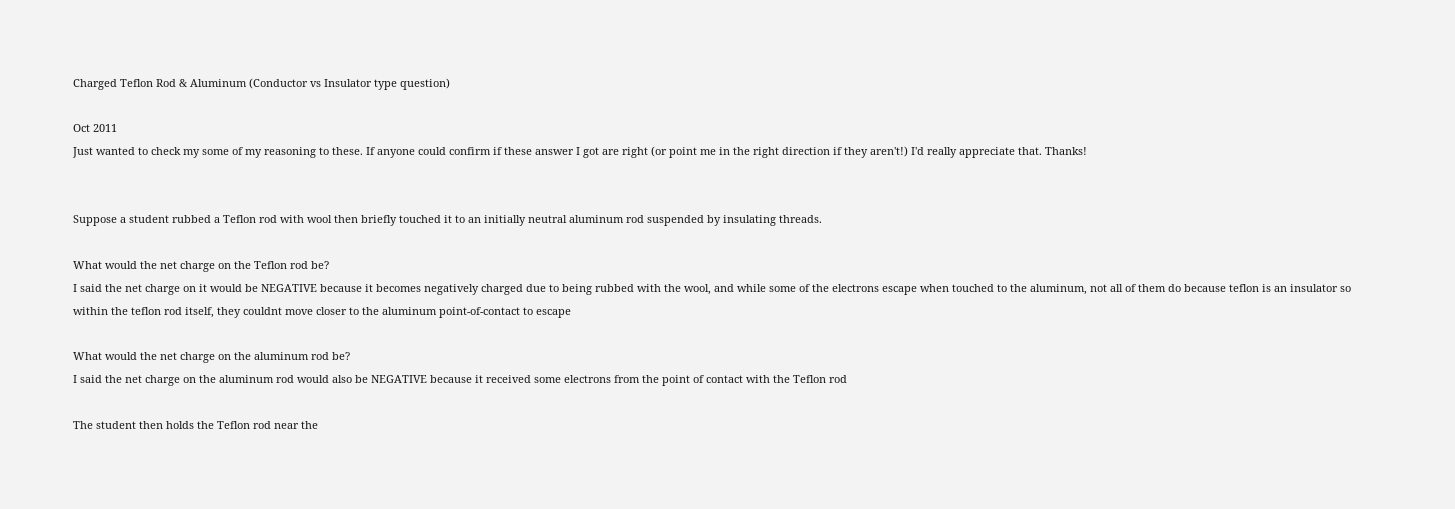Charged Teflon Rod & Aluminum (Conductor vs Insulator type question)

Oct 2011
Just wanted to check my some of my reasoning to these. If anyone could confirm if these answer I got are right (or point me in the right direction if they aren't!) I'd really appreciate that. Thanks!


Suppose a student rubbed a Teflon rod with wool then briefly touched it to an initially neutral aluminum rod suspended by insulating threads.

What would the net charge on the Teflon rod be?
I said the net charge on it would be NEGATIVE because it becomes negatively charged due to being rubbed with the wool, and while some of the electrons escape when touched to the aluminum, not all of them do because teflon is an insulator so within the teflon rod itself, they couldnt move closer to the aluminum point-of-contact to escape

What would the net charge on the aluminum rod be?
I said the net charge on the aluminum rod would also be NEGATIVE because it received some electrons from the point of contact with the Teflon rod

The student then holds the Teflon rod near the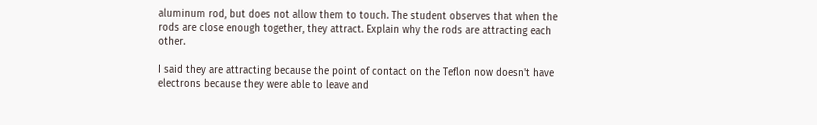aluminum rod, but does not allow them to touch. The student observes that when the rods are close enough together, they attract. Explain why the rods are attracting each other.

I said they are attracting because the point of contact on the Teflon now doesn't have electrons because they were able to leave and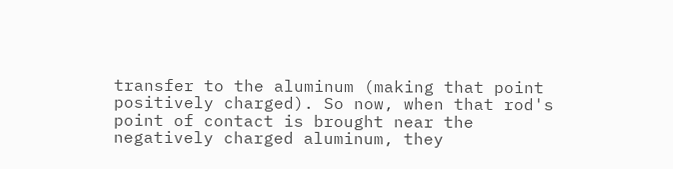transfer to the aluminum (making that point positively charged). So now, when that rod's point of contact is brought near the negatively charged aluminum, they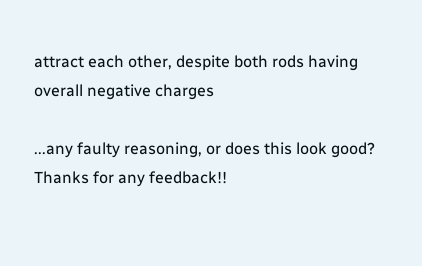attract each other, despite both rods having overall negative charges

...any faulty reasoning, or does this look good? Thanks for any feedback!!